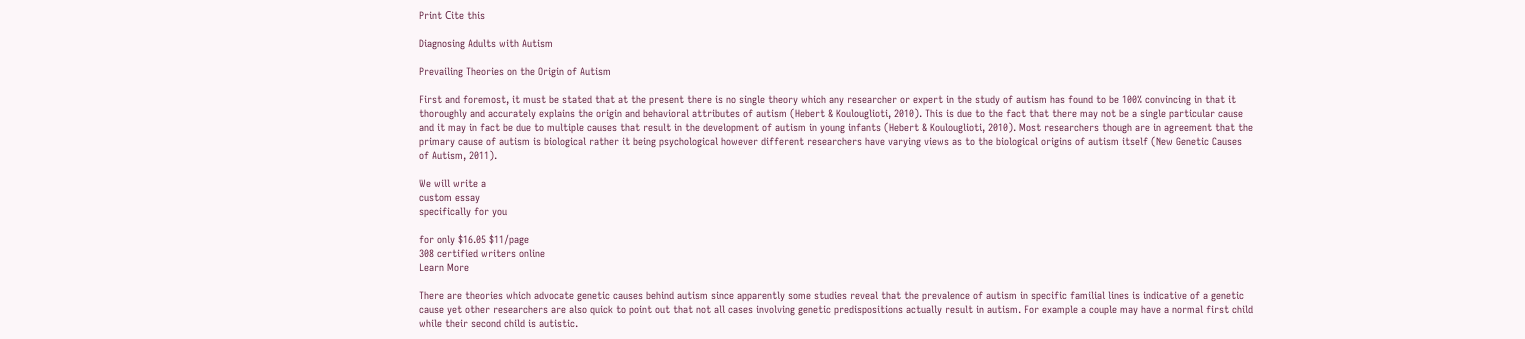Print Сite this

Diagnosing Adults with Autism

Prevailing Theories on the Origin of Autism

First and foremost, it must be stated that at the present there is no single theory which any researcher or expert in the study of autism has found to be 100% convincing in that it thoroughly and accurately explains the origin and behavioral attributes of autism (Hebert & Koulouglioti, 2010). This is due to the fact that there may not be a single particular cause and it may in fact be due to multiple causes that result in the development of autism in young infants (Hebert & Koulouglioti, 2010). Most researchers though are in agreement that the primary cause of autism is biological rather it being psychological however different researchers have varying views as to the biological origins of autism itself (New Genetic Causes of Autism, 2011).

We will write a
custom essay
specifically for you

for only $16.05 $11/page
308 certified writers online
Learn More

There are theories which advocate genetic causes behind autism since apparently some studies reveal that the prevalence of autism in specific familial lines is indicative of a genetic cause yet other researchers are also quick to point out that not all cases involving genetic predispositions actually result in autism. For example a couple may have a normal first child while their second child is autistic.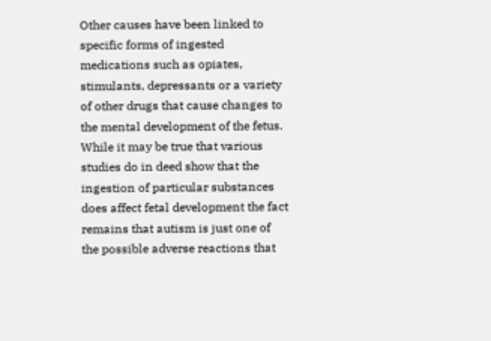Other causes have been linked to specific forms of ingested medications such as opiates, stimulants, depressants or a variety of other drugs that cause changes to the mental development of the fetus. While it may be true that various studies do in deed show that the ingestion of particular substances does affect fetal development the fact remains that autism is just one of the possible adverse reactions that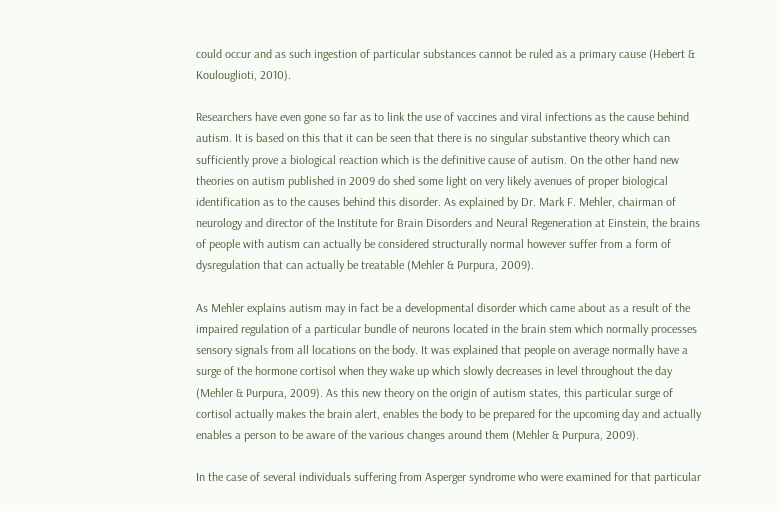could occur and as such ingestion of particular substances cannot be ruled as a primary cause (Hebert & Koulouglioti, 2010).

Researchers have even gone so far as to link the use of vaccines and viral infections as the cause behind autism. It is based on this that it can be seen that there is no singular substantive theory which can sufficiently prove a biological reaction which is the definitive cause of autism. On the other hand new theories on autism published in 2009 do shed some light on very likely avenues of proper biological identification as to the causes behind this disorder. As explained by Dr. Mark F. Mehler, chairman of neurology and director of the Institute for Brain Disorders and Neural Regeneration at Einstein, the brains of people with autism can actually be considered structurally normal however suffer from a form of dysregulation that can actually be treatable (Mehler & Purpura, 2009).

As Mehler explains autism may in fact be a developmental disorder which came about as a result of the impaired regulation of a particular bundle of neurons located in the brain stem which normally processes sensory signals from all locations on the body. It was explained that people on average normally have a surge of the hormone cortisol when they wake up which slowly decreases in level throughout the day (Mehler & Purpura, 2009). As this new theory on the origin of autism states, this particular surge of cortisol actually makes the brain alert, enables the body to be prepared for the upcoming day and actually enables a person to be aware of the various changes around them (Mehler & Purpura, 2009).

In the case of several individuals suffering from Asperger syndrome who were examined for that particular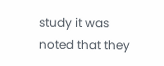study it was noted that they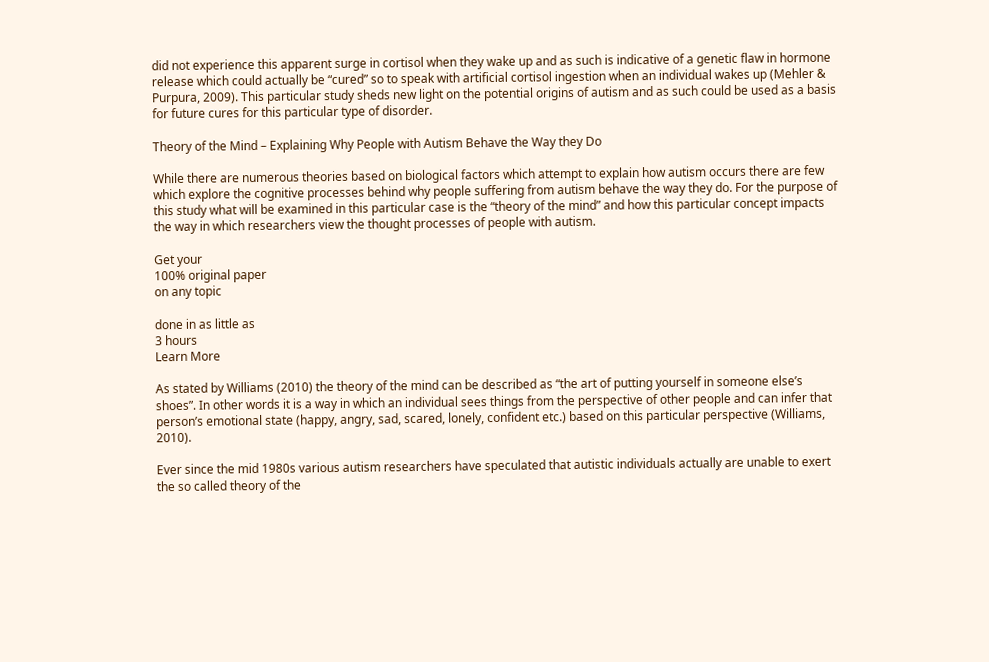did not experience this apparent surge in cortisol when they wake up and as such is indicative of a genetic flaw in hormone release which could actually be “cured” so to speak with artificial cortisol ingestion when an individual wakes up (Mehler & Purpura, 2009). This particular study sheds new light on the potential origins of autism and as such could be used as a basis for future cures for this particular type of disorder.

Theory of the Mind – Explaining Why People with Autism Behave the Way they Do

While there are numerous theories based on biological factors which attempt to explain how autism occurs there are few which explore the cognitive processes behind why people suffering from autism behave the way they do. For the purpose of this study what will be examined in this particular case is the “theory of the mind” and how this particular concept impacts the way in which researchers view the thought processes of people with autism.

Get your
100% original paper
on any topic

done in as little as
3 hours
Learn More

As stated by Williams (2010) the theory of the mind can be described as “the art of putting yourself in someone else’s shoes”. In other words it is a way in which an individual sees things from the perspective of other people and can infer that person’s emotional state (happy, angry, sad, scared, lonely, confident etc.) based on this particular perspective (Williams, 2010).

Ever since the mid 1980s various autism researchers have speculated that autistic individuals actually are unable to exert the so called theory of the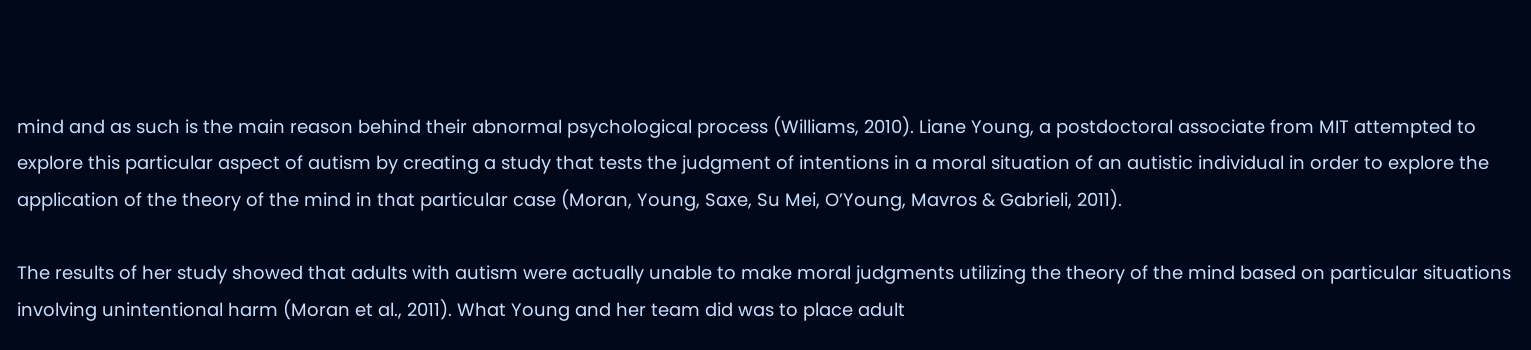mind and as such is the main reason behind their abnormal psychological process (Williams, 2010). Liane Young, a postdoctoral associate from MIT attempted to explore this particular aspect of autism by creating a study that tests the judgment of intentions in a moral situation of an autistic individual in order to explore the application of the theory of the mind in that particular case (Moran, Young, Saxe, Su Mei, O’Young, Mavros & Gabrieli, 2011).

The results of her study showed that adults with autism were actually unable to make moral judgments utilizing the theory of the mind based on particular situations involving unintentional harm (Moran et al., 2011). What Young and her team did was to place adult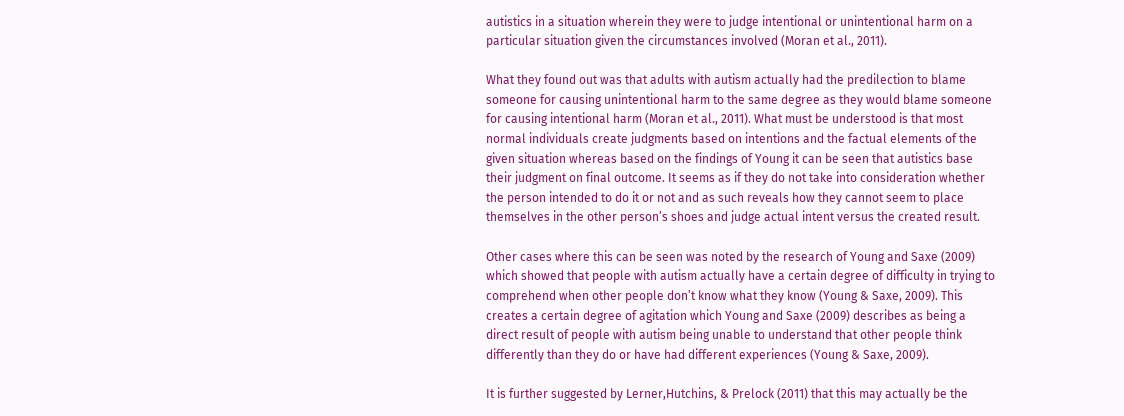autistics in a situation wherein they were to judge intentional or unintentional harm on a particular situation given the circumstances involved (Moran et al., 2011).

What they found out was that adults with autism actually had the predilection to blame someone for causing unintentional harm to the same degree as they would blame someone for causing intentional harm (Moran et al., 2011). What must be understood is that most normal individuals create judgments based on intentions and the factual elements of the given situation whereas based on the findings of Young it can be seen that autistics base their judgment on final outcome. It seems as if they do not take into consideration whether the person intended to do it or not and as such reveals how they cannot seem to place themselves in the other person’s shoes and judge actual intent versus the created result.

Other cases where this can be seen was noted by the research of Young and Saxe (2009) which showed that people with autism actually have a certain degree of difficulty in trying to comprehend when other people don’t know what they know (Young & Saxe, 2009). This creates a certain degree of agitation which Young and Saxe (2009) describes as being a direct result of people with autism being unable to understand that other people think differently than they do or have had different experiences (Young & Saxe, 2009).

It is further suggested by Lerner,Hutchins, & Prelock (2011) that this may actually be the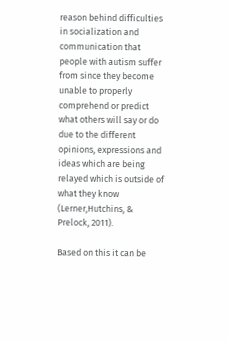reason behind difficulties in socialization and communication that people with autism suffer from since they become unable to properly comprehend or predict what others will say or do due to the different opinions, expressions and ideas which are being relayed which is outside of what they know (Lerner,Hutchins, & Prelock, 2011).

Based on this it can be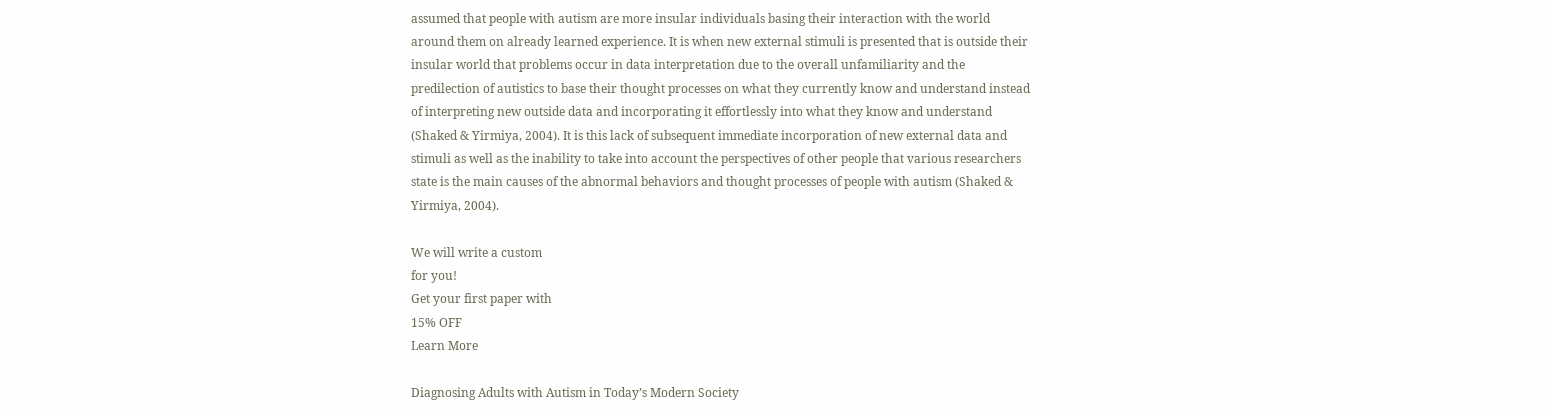assumed that people with autism are more insular individuals basing their interaction with the world around them on already learned experience. It is when new external stimuli is presented that is outside their insular world that problems occur in data interpretation due to the overall unfamiliarity and the predilection of autistics to base their thought processes on what they currently know and understand instead of interpreting new outside data and incorporating it effortlessly into what they know and understand (Shaked & Yirmiya, 2004). It is this lack of subsequent immediate incorporation of new external data and stimuli as well as the inability to take into account the perspectives of other people that various researchers state is the main causes of the abnormal behaviors and thought processes of people with autism (Shaked & Yirmiya, 2004).

We will write a custom
for you!
Get your first paper with
15% OFF
Learn More

Diagnosing Adults with Autism in Today’s Modern Society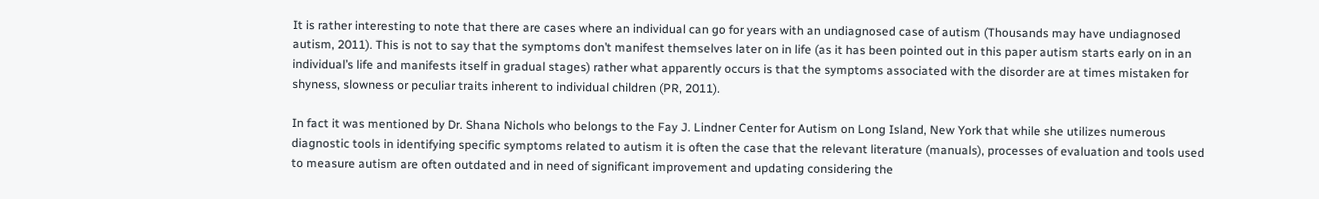It is rather interesting to note that there are cases where an individual can go for years with an undiagnosed case of autism (Thousands may have undiagnosed autism, 2011). This is not to say that the symptoms don’t manifest themselves later on in life (as it has been pointed out in this paper autism starts early on in an individual’s life and manifests itself in gradual stages) rather what apparently occurs is that the symptoms associated with the disorder are at times mistaken for shyness, slowness or peculiar traits inherent to individual children (PR, 2011).

In fact it was mentioned by Dr. Shana Nichols who belongs to the Fay J. Lindner Center for Autism on Long Island, New York that while she utilizes numerous diagnostic tools in identifying specific symptoms related to autism it is often the case that the relevant literature (manuals), processes of evaluation and tools used to measure autism are often outdated and in need of significant improvement and updating considering the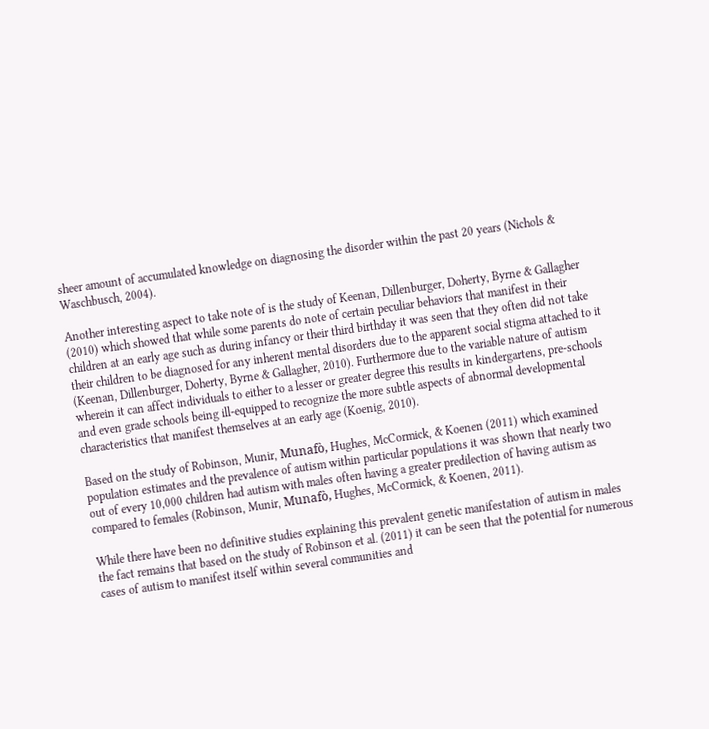sheer amount of accumulated knowledge on diagnosing the disorder within the past 20 years (Nichols & Waschbusch, 2004).

Another interesting aspect to take note of is the study of Keenan, Dillenburger, Doherty, Byrne & Gallagher (2010) which showed that while some parents do note of certain peculiar behaviors that manifest in their children at an early age such as during infancy or their third birthday it was seen that they often did not take their children to be diagnosed for any inherent mental disorders due to the apparent social stigma attached to it (Keenan, Dillenburger, Doherty, Byrne & Gallagher, 2010). Furthermore due to the variable nature of autism wherein it can affect individuals to either to a lesser or greater degree this results in kindergartens, pre-schools and even grade schools being ill-equipped to recognize the more subtle aspects of abnormal developmental characteristics that manifest themselves at an early age (Koenig, 2010).

Based on the study of Robinson, Munir, Munafò, Hughes, McCormick, & Koenen (2011) which examined population estimates and the prevalence of autism within particular populations it was shown that nearly two out of every 10,000 children had autism with males often having a greater predilection of having autism as compared to females (Robinson, Munir, Munafò, Hughes, McCormick, & Koenen, 2011).

While there have been no definitive studies explaining this prevalent genetic manifestation of autism in males the fact remains that based on the study of Robinson et al. (2011) it can be seen that the potential for numerous cases of autism to manifest itself within several communities and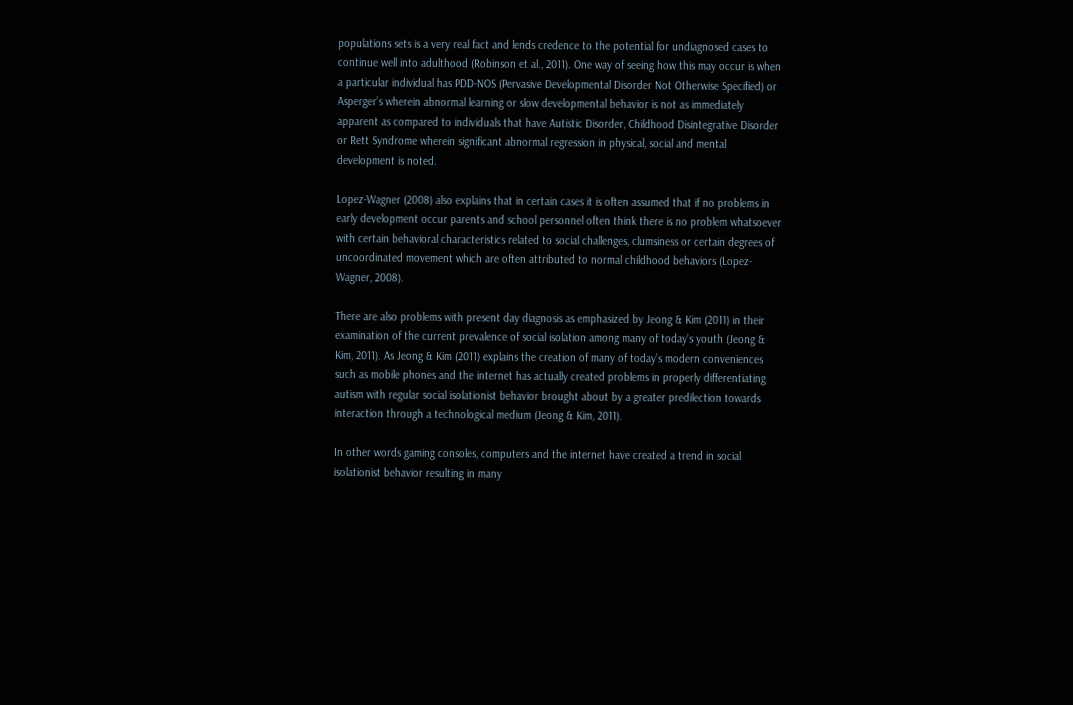populations sets is a very real fact and lends credence to the potential for undiagnosed cases to continue well into adulthood (Robinson et al., 2011). One way of seeing how this may occur is when a particular individual has PDD-NOS (Pervasive Developmental Disorder Not Otherwise Specified) or Asperger’s wherein abnormal learning or slow developmental behavior is not as immediately apparent as compared to individuals that have Autistic Disorder, Childhood Disintegrative Disorder or Rett Syndrome wherein significant abnormal regression in physical, social and mental development is noted.

Lopez-Wagner (2008) also explains that in certain cases it is often assumed that if no problems in early development occur parents and school personnel often think there is no problem whatsoever with certain behavioral characteristics related to social challenges, clumsiness or certain degrees of uncoordinated movement which are often attributed to normal childhood behaviors (Lopez-Wagner, 2008).

There are also problems with present day diagnosis as emphasized by Jeong & Kim (2011) in their examination of the current prevalence of social isolation among many of today’s youth (Jeong & Kim, 2011). As Jeong & Kim (2011) explains the creation of many of today’s modern conveniences such as mobile phones and the internet has actually created problems in properly differentiating autism with regular social isolationist behavior brought about by a greater predilection towards interaction through a technological medium (Jeong & Kim, 2011).

In other words gaming consoles, computers and the internet have created a trend in social isolationist behavior resulting in many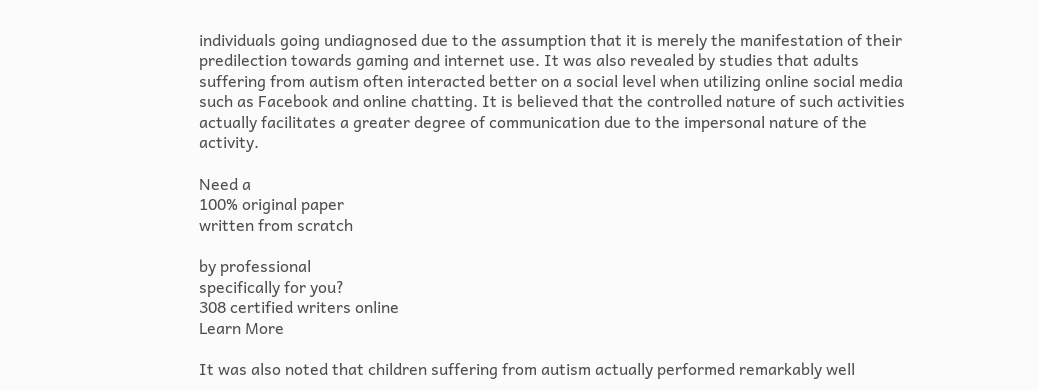individuals going undiagnosed due to the assumption that it is merely the manifestation of their predilection towards gaming and internet use. It was also revealed by studies that adults suffering from autism often interacted better on a social level when utilizing online social media such as Facebook and online chatting. It is believed that the controlled nature of such activities actually facilitates a greater degree of communication due to the impersonal nature of the activity.

Need a
100% original paper
written from scratch

by professional
specifically for you?
308 certified writers online
Learn More

It was also noted that children suffering from autism actually performed remarkably well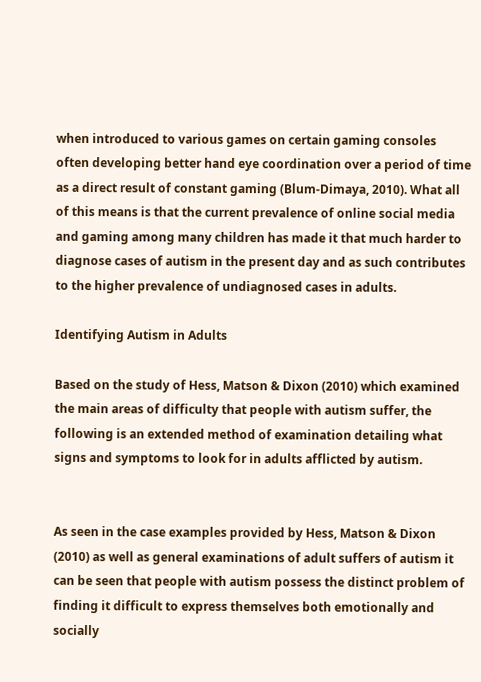when introduced to various games on certain gaming consoles often developing better hand eye coordination over a period of time as a direct result of constant gaming (Blum-Dimaya, 2010). What all of this means is that the current prevalence of online social media and gaming among many children has made it that much harder to diagnose cases of autism in the present day and as such contributes to the higher prevalence of undiagnosed cases in adults.

Identifying Autism in Adults

Based on the study of Hess, Matson & Dixon (2010) which examined the main areas of difficulty that people with autism suffer, the following is an extended method of examination detailing what signs and symptoms to look for in adults afflicted by autism.


As seen in the case examples provided by Hess, Matson & Dixon (2010) as well as general examinations of adult suffers of autism it can be seen that people with autism possess the distinct problem of finding it difficult to express themselves both emotionally and socially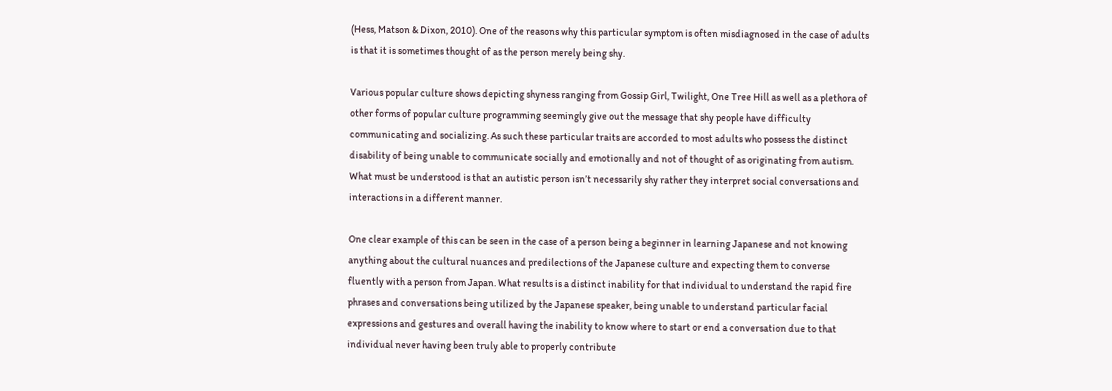(Hess, Matson & Dixon, 2010). One of the reasons why this particular symptom is often misdiagnosed in the case of adults is that it is sometimes thought of as the person merely being shy.

Various popular culture shows depicting shyness ranging from Gossip Girl, Twilight, One Tree Hill as well as a plethora of other forms of popular culture programming seemingly give out the message that shy people have difficulty communicating and socializing. As such these particular traits are accorded to most adults who possess the distinct disability of being unable to communicate socially and emotionally and not of thought of as originating from autism. What must be understood is that an autistic person isn’t necessarily shy rather they interpret social conversations and interactions in a different manner.

One clear example of this can be seen in the case of a person being a beginner in learning Japanese and not knowing anything about the cultural nuances and predilections of the Japanese culture and expecting them to converse fluently with a person from Japan. What results is a distinct inability for that individual to understand the rapid fire phrases and conversations being utilized by the Japanese speaker, being unable to understand particular facial expressions and gestures and overall having the inability to know where to start or end a conversation due to that individual never having been truly able to properly contribute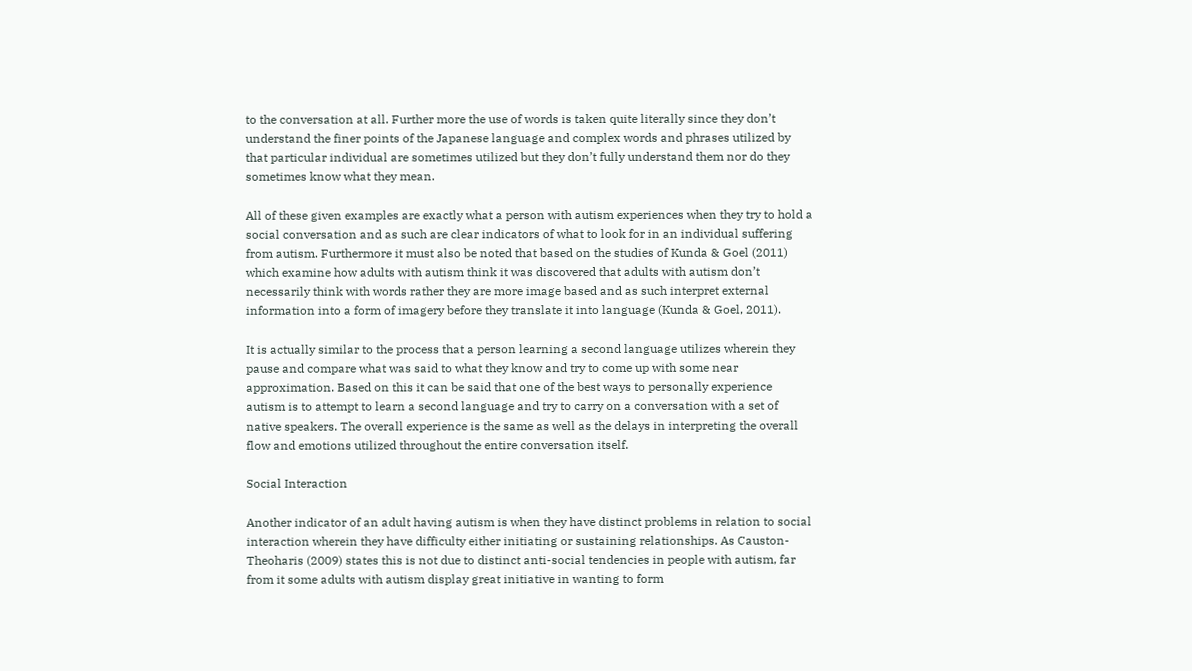to the conversation at all. Further more the use of words is taken quite literally since they don’t understand the finer points of the Japanese language and complex words and phrases utilized by that particular individual are sometimes utilized but they don’t fully understand them nor do they sometimes know what they mean.

All of these given examples are exactly what a person with autism experiences when they try to hold a social conversation and as such are clear indicators of what to look for in an individual suffering from autism. Furthermore it must also be noted that based on the studies of Kunda & Goel (2011) which examine how adults with autism think it was discovered that adults with autism don’t necessarily think with words rather they are more image based and as such interpret external information into a form of imagery before they translate it into language (Kunda & Goel, 2011).

It is actually similar to the process that a person learning a second language utilizes wherein they pause and compare what was said to what they know and try to come up with some near approximation. Based on this it can be said that one of the best ways to personally experience autism is to attempt to learn a second language and try to carry on a conversation with a set of native speakers. The overall experience is the same as well as the delays in interpreting the overall flow and emotions utilized throughout the entire conversation itself.

Social Interaction

Another indicator of an adult having autism is when they have distinct problems in relation to social interaction wherein they have difficulty either initiating or sustaining relationships. As Causton-Theoharis (2009) states this is not due to distinct anti-social tendencies in people with autism, far from it some adults with autism display great initiative in wanting to form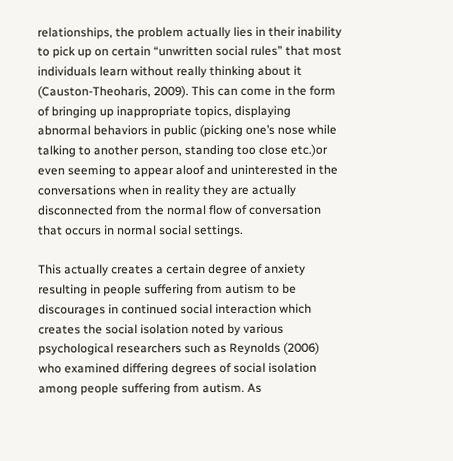relationships, the problem actually lies in their inability to pick up on certain “unwritten social rules” that most individuals learn without really thinking about it (Causton-Theoharis, 2009). This can come in the form of bringing up inappropriate topics, displaying abnormal behaviors in public (picking one’s nose while talking to another person, standing too close etc.)or even seeming to appear aloof and uninterested in the conversations when in reality they are actually disconnected from the normal flow of conversation that occurs in normal social settings.

This actually creates a certain degree of anxiety resulting in people suffering from autism to be discourages in continued social interaction which creates the social isolation noted by various psychological researchers such as Reynolds (2006) who examined differing degrees of social isolation among people suffering from autism. As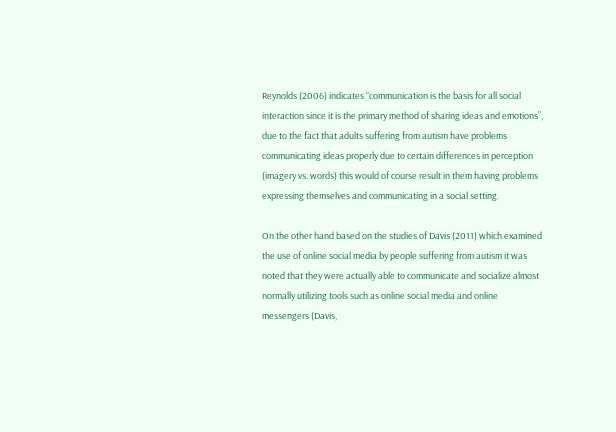Reynolds (2006) indicates “communication is the basis for all social interaction since it is the primary method of sharing ideas and emotions”, due to the fact that adults suffering from autism have problems communicating ideas properly due to certain differences in perception (imagery vs. words) this would of course result in them having problems expressing themselves and communicating in a social setting.

On the other hand based on the studies of Davis (2011) which examined the use of online social media by people suffering from autism it was noted that they were actually able to communicate and socialize almost normally utilizing tools such as online social media and online messengers (Davis,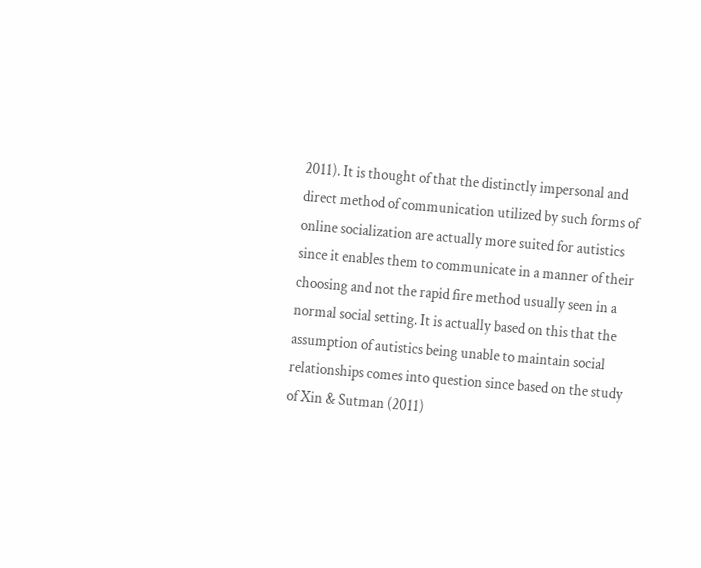2011). It is thought of that the distinctly impersonal and direct method of communication utilized by such forms of online socialization are actually more suited for autistics since it enables them to communicate in a manner of their choosing and not the rapid fire method usually seen in a normal social setting. It is actually based on this that the assumption of autistics being unable to maintain social relationships comes into question since based on the study of Xin & Sutman (2011)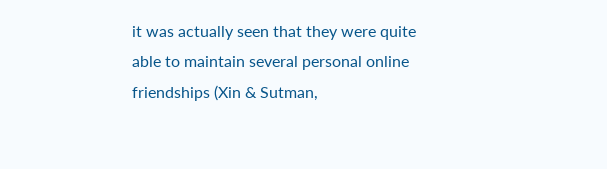it was actually seen that they were quite able to maintain several personal online friendships (Xin & Sutman,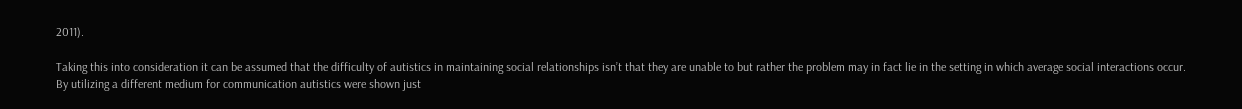2011).

Taking this into consideration it can be assumed that the difficulty of autistics in maintaining social relationships isn’t that they are unable to but rather the problem may in fact lie in the setting in which average social interactions occur. By utilizing a different medium for communication autistics were shown just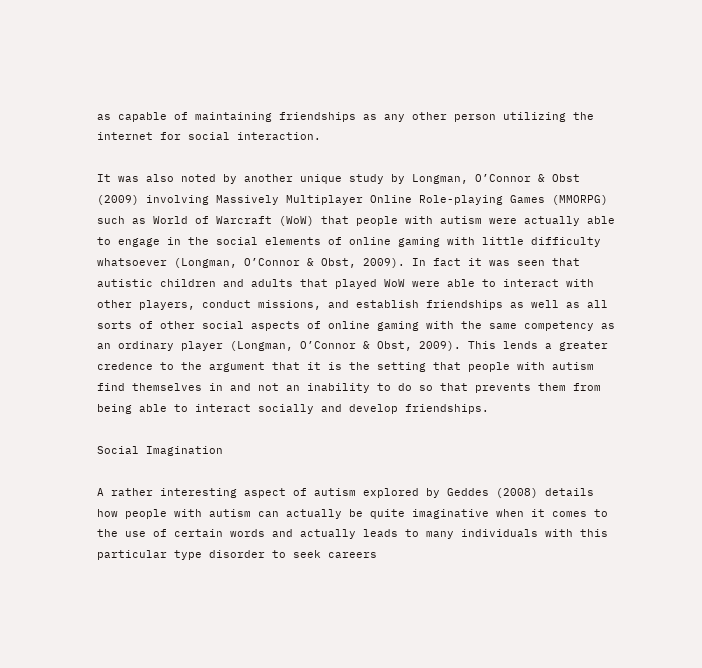as capable of maintaining friendships as any other person utilizing the internet for social interaction.

It was also noted by another unique study by Longman, O’Connor & Obst (2009) involving Massively Multiplayer Online Role-playing Games (MMORPG) such as World of Warcraft (WoW) that people with autism were actually able to engage in the social elements of online gaming with little difficulty whatsoever (Longman, O’Connor & Obst, 2009). In fact it was seen that autistic children and adults that played WoW were able to interact with other players, conduct missions, and establish friendships as well as all sorts of other social aspects of online gaming with the same competency as an ordinary player (Longman, O’Connor & Obst, 2009). This lends a greater credence to the argument that it is the setting that people with autism find themselves in and not an inability to do so that prevents them from being able to interact socially and develop friendships.

Social Imagination

A rather interesting aspect of autism explored by Geddes (2008) details how people with autism can actually be quite imaginative when it comes to the use of certain words and actually leads to many individuals with this particular type disorder to seek careers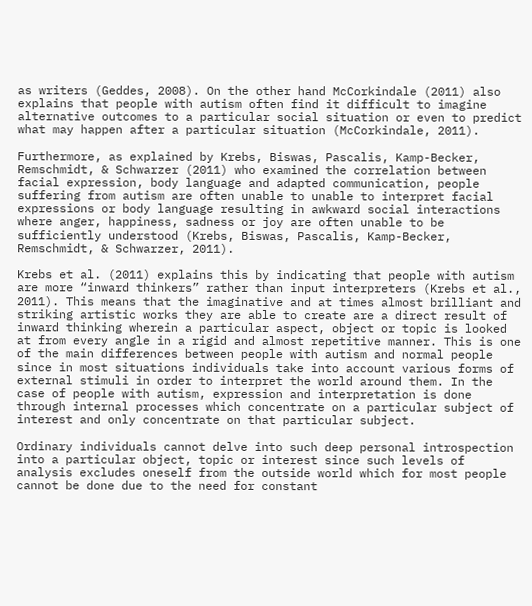as writers (Geddes, 2008). On the other hand McCorkindale (2011) also explains that people with autism often find it difficult to imagine alternative outcomes to a particular social situation or even to predict what may happen after a particular situation (McCorkindale, 2011).

Furthermore, as explained by Krebs, Biswas, Pascalis, Kamp-Becker, Remschmidt, & Schwarzer (2011) who examined the correlation between facial expression, body language and adapted communication, people suffering from autism are often unable to unable to interpret facial expressions or body language resulting in awkward social interactions where anger, happiness, sadness or joy are often unable to be sufficiently understood (Krebs, Biswas, Pascalis, Kamp-Becker, Remschmidt, & Schwarzer, 2011).

Krebs et al. (2011) explains this by indicating that people with autism are more “inward thinkers” rather than input interpreters (Krebs et al., 2011). This means that the imaginative and at times almost brilliant and striking artistic works they are able to create are a direct result of inward thinking wherein a particular aspect, object or topic is looked at from every angle in a rigid and almost repetitive manner. This is one of the main differences between people with autism and normal people since in most situations individuals take into account various forms of external stimuli in order to interpret the world around them. In the case of people with autism, expression and interpretation is done through internal processes which concentrate on a particular subject of interest and only concentrate on that particular subject.

Ordinary individuals cannot delve into such deep personal introspection into a particular object, topic or interest since such levels of analysis excludes oneself from the outside world which for most people cannot be done due to the need for constant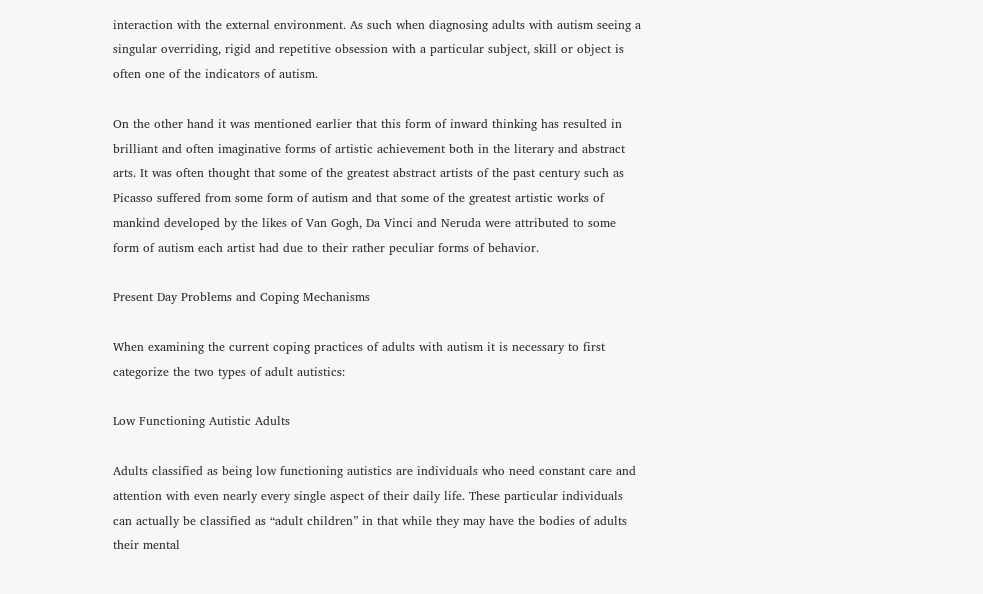interaction with the external environment. As such when diagnosing adults with autism seeing a singular overriding, rigid and repetitive obsession with a particular subject, skill or object is often one of the indicators of autism.

On the other hand it was mentioned earlier that this form of inward thinking has resulted in brilliant and often imaginative forms of artistic achievement both in the literary and abstract arts. It was often thought that some of the greatest abstract artists of the past century such as Picasso suffered from some form of autism and that some of the greatest artistic works of mankind developed by the likes of Van Gogh, Da Vinci and Neruda were attributed to some form of autism each artist had due to their rather peculiar forms of behavior.

Present Day Problems and Coping Mechanisms

When examining the current coping practices of adults with autism it is necessary to first categorize the two types of adult autistics:

Low Functioning Autistic Adults

Adults classified as being low functioning autistics are individuals who need constant care and attention with even nearly every single aspect of their daily life. These particular individuals can actually be classified as “adult children” in that while they may have the bodies of adults their mental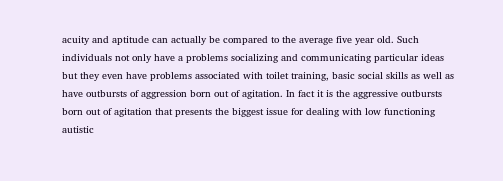acuity and aptitude can actually be compared to the average five year old. Such individuals not only have a problems socializing and communicating particular ideas but they even have problems associated with toilet training, basic social skills as well as have outbursts of aggression born out of agitation. In fact it is the aggressive outbursts born out of agitation that presents the biggest issue for dealing with low functioning autistic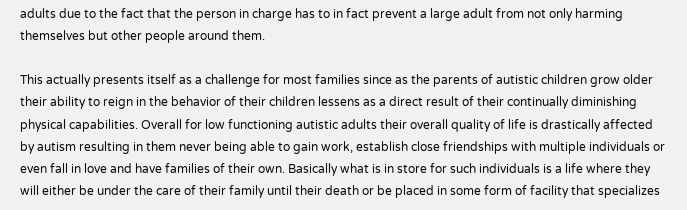adults due to the fact that the person in charge has to in fact prevent a large adult from not only harming themselves but other people around them.

This actually presents itself as a challenge for most families since as the parents of autistic children grow older their ability to reign in the behavior of their children lessens as a direct result of their continually diminishing physical capabilities. Overall for low functioning autistic adults their overall quality of life is drastically affected by autism resulting in them never being able to gain work, establish close friendships with multiple individuals or even fall in love and have families of their own. Basically what is in store for such individuals is a life where they will either be under the care of their family until their death or be placed in some form of facility that specializes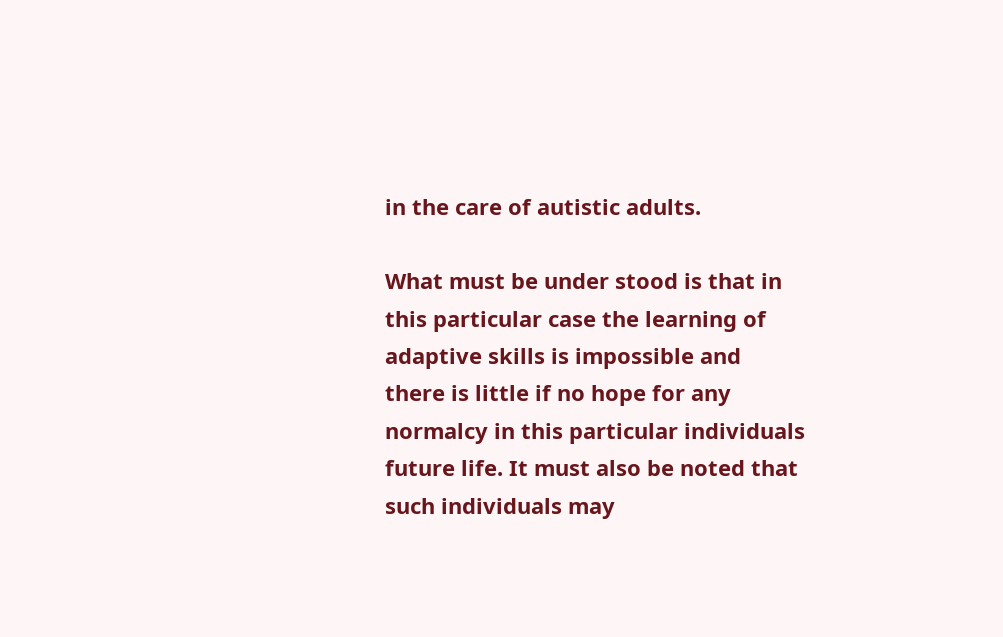in the care of autistic adults.

What must be under stood is that in this particular case the learning of adaptive skills is impossible and there is little if no hope for any normalcy in this particular individuals future life. It must also be noted that such individuals may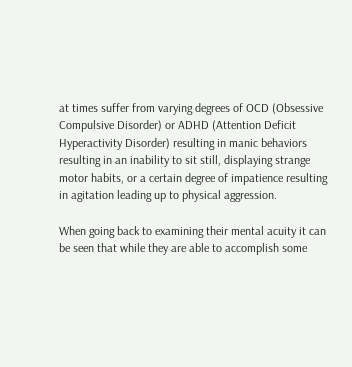at times suffer from varying degrees of OCD (Obsessive Compulsive Disorder) or ADHD (Attention Deficit Hyperactivity Disorder) resulting in manic behaviors resulting in an inability to sit still, displaying strange motor habits, or a certain degree of impatience resulting in agitation leading up to physical aggression.

When going back to examining their mental acuity it can be seen that while they are able to accomplish some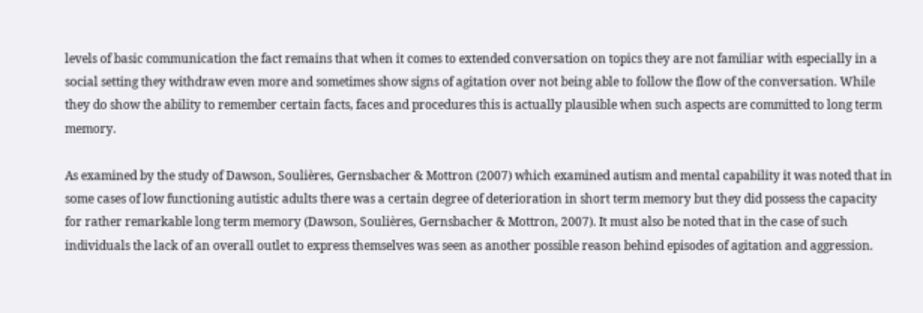levels of basic communication the fact remains that when it comes to extended conversation on topics they are not familiar with especially in a social setting they withdraw even more and sometimes show signs of agitation over not being able to follow the flow of the conversation. While they do show the ability to remember certain facts, faces and procedures this is actually plausible when such aspects are committed to long term memory.

As examined by the study of Dawson, Soulières, Gernsbacher & Mottron (2007) which examined autism and mental capability it was noted that in some cases of low functioning autistic adults there was a certain degree of deterioration in short term memory but they did possess the capacity for rather remarkable long term memory (Dawson, Soulières, Gernsbacher & Mottron, 2007). It must also be noted that in the case of such individuals the lack of an overall outlet to express themselves was seen as another possible reason behind episodes of agitation and aggression.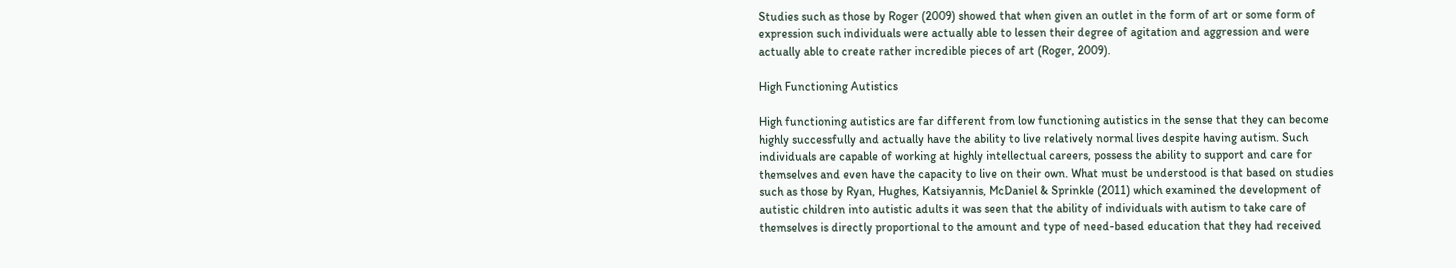Studies such as those by Roger (2009) showed that when given an outlet in the form of art or some form of expression such individuals were actually able to lessen their degree of agitation and aggression and were actually able to create rather incredible pieces of art (Roger, 2009).

High Functioning Autistics

High functioning autistics are far different from low functioning autistics in the sense that they can become highly successfully and actually have the ability to live relatively normal lives despite having autism. Such individuals are capable of working at highly intellectual careers, possess the ability to support and care for themselves and even have the capacity to live on their own. What must be understood is that based on studies such as those by Ryan, Hughes, Katsiyannis, McDaniel & Sprinkle (2011) which examined the development of autistic children into autistic adults it was seen that the ability of individuals with autism to take care of themselves is directly proportional to the amount and type of need-based education that they had received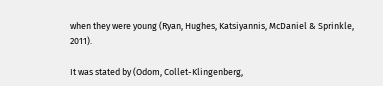when they were young (Ryan, Hughes, Katsiyannis, McDaniel & Sprinkle, 2011).

It was stated by (Odom, Collet-Klingenberg,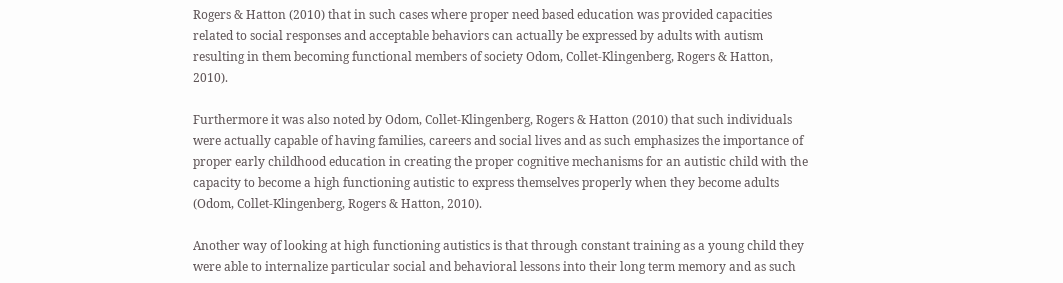Rogers & Hatton (2010) that in such cases where proper need based education was provided capacities related to social responses and acceptable behaviors can actually be expressed by adults with autism resulting in them becoming functional members of society Odom, Collet-Klingenberg, Rogers & Hatton, 2010).

Furthermore it was also noted by Odom, Collet-Klingenberg, Rogers & Hatton (2010) that such individuals were actually capable of having families, careers and social lives and as such emphasizes the importance of proper early childhood education in creating the proper cognitive mechanisms for an autistic child with the capacity to become a high functioning autistic to express themselves properly when they become adults (Odom, Collet-Klingenberg, Rogers & Hatton, 2010).

Another way of looking at high functioning autistics is that through constant training as a young child they were able to internalize particular social and behavioral lessons into their long term memory and as such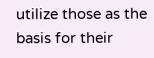utilize those as the basis for their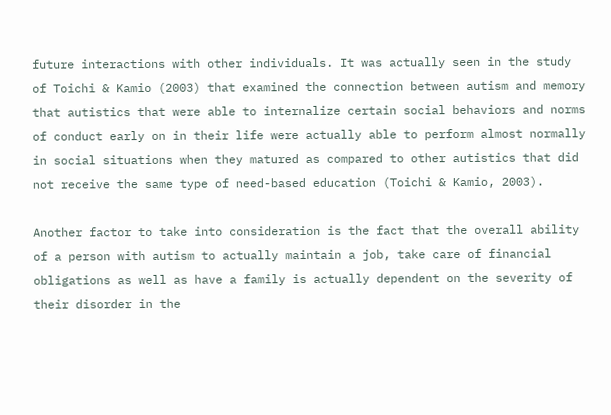future interactions with other individuals. It was actually seen in the study of Toichi & Kamio (2003) that examined the connection between autism and memory that autistics that were able to internalize certain social behaviors and norms of conduct early on in their life were actually able to perform almost normally in social situations when they matured as compared to other autistics that did not receive the same type of need-based education (Toichi & Kamio, 2003).

Another factor to take into consideration is the fact that the overall ability of a person with autism to actually maintain a job, take care of financial obligations as well as have a family is actually dependent on the severity of their disorder in the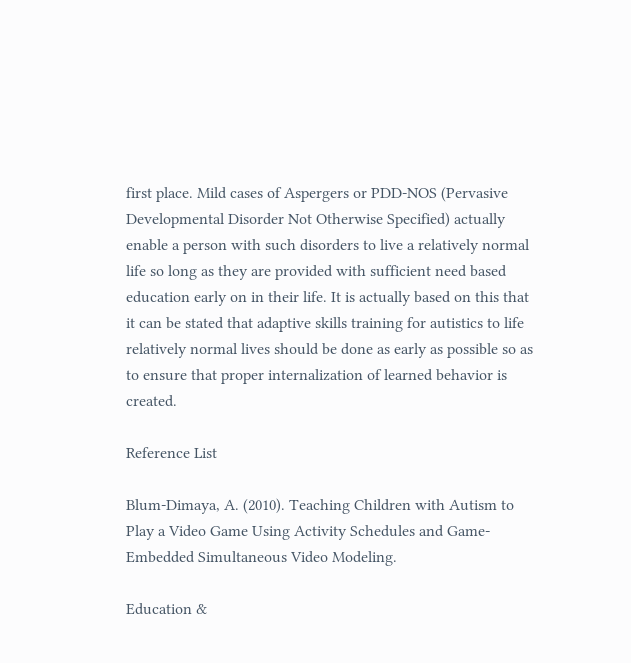first place. Mild cases of Aspergers or PDD-NOS (Pervasive Developmental Disorder Not Otherwise Specified) actually enable a person with such disorders to live a relatively normal life so long as they are provided with sufficient need based education early on in their life. It is actually based on this that it can be stated that adaptive skills training for autistics to life relatively normal lives should be done as early as possible so as to ensure that proper internalization of learned behavior is created.

Reference List

Blum-Dimaya, A. (2010). Teaching Children with Autism to Play a Video Game Using Activity Schedules and Game-Embedded Simultaneous Video Modeling.

Education &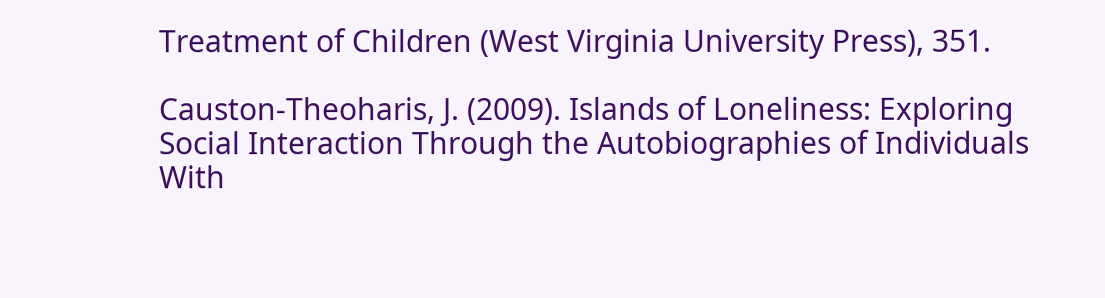Treatment of Children (West Virginia University Press), 351.

Causton-Theoharis, J. (2009). Islands of Loneliness: Exploring Social Interaction Through the Autobiographies of Individuals With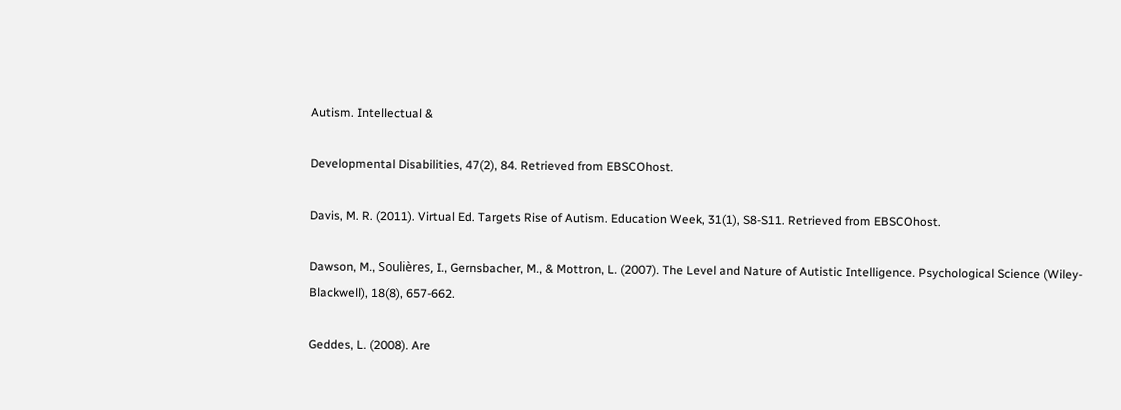Autism. Intellectual &

Developmental Disabilities, 47(2), 84. Retrieved from EBSCOhost.

Davis, M. R. (2011). Virtual Ed. Targets Rise of Autism. Education Week, 31(1), S8-S11. Retrieved from EBSCOhost.

Dawson, M., Soulières, I., Gernsbacher, M., & Mottron, L. (2007). The Level and Nature of Autistic Intelligence. Psychological Science (Wiley-Blackwell), 18(8), 657-662.

Geddes, L. (2008). Are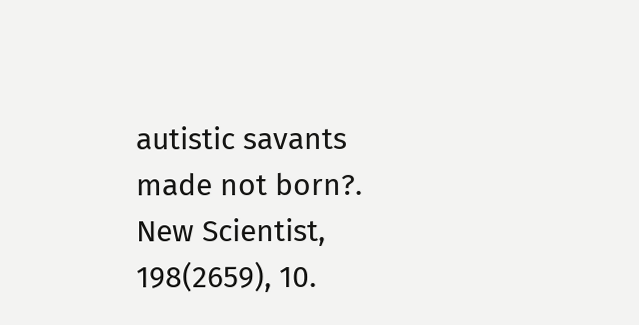autistic savants made not born?. New Scientist, 198(2659), 10.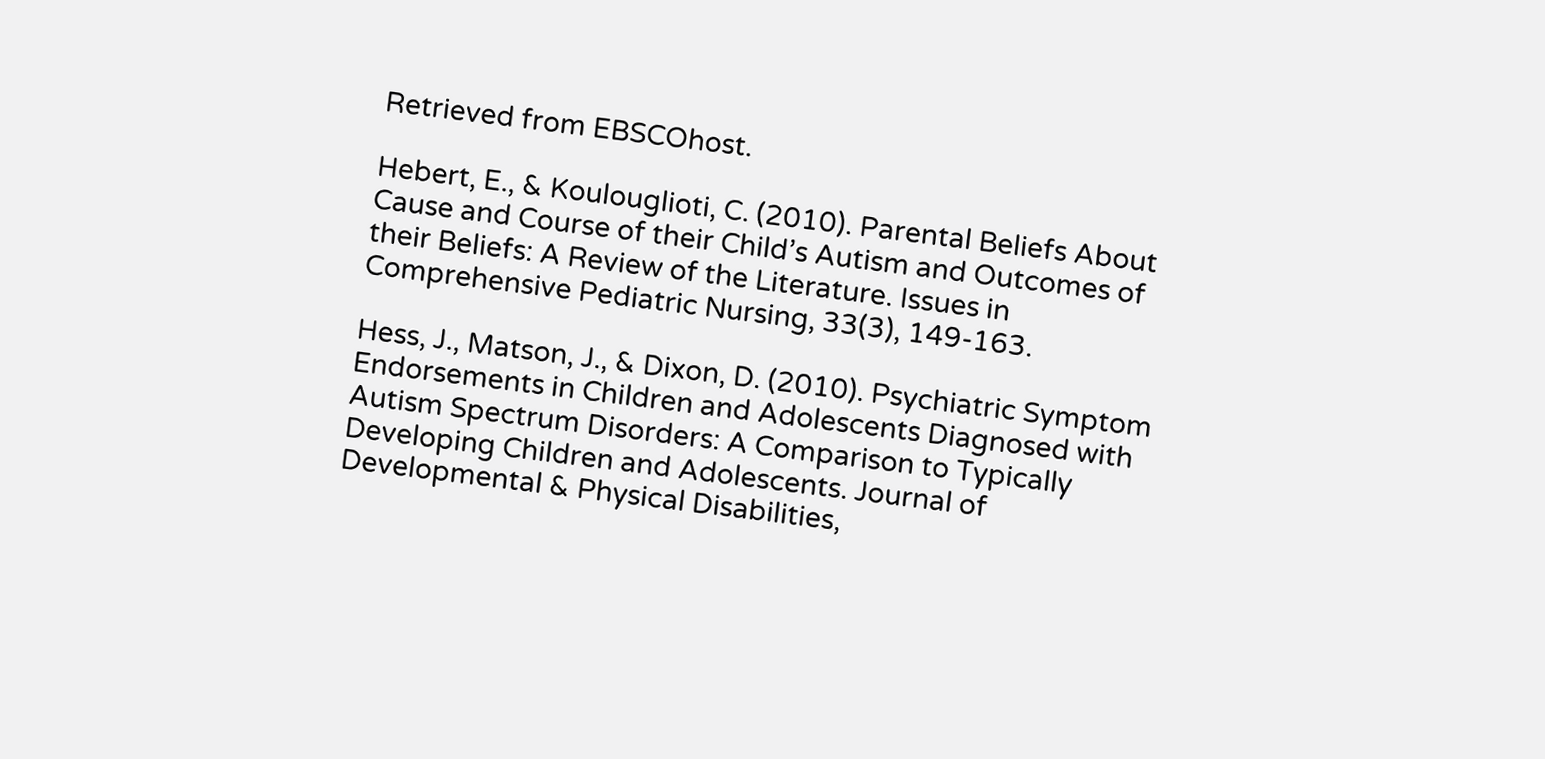Retrieved from EBSCOhost.

Hebert, E., & Koulouglioti, C. (2010). Parental Beliefs About Cause and Course of their Child’s Autism and Outcomes of their Beliefs: A Review of the Literature. Issues in Comprehensive Pediatric Nursing, 33(3), 149-163.

Hess, J., Matson, J., & Dixon, D. (2010). Psychiatric Symptom Endorsements in Children and Adolescents Diagnosed with Autism Spectrum Disorders: A Comparison to Typically Developing Children and Adolescents. Journal of Developmental & Physical Disabilities,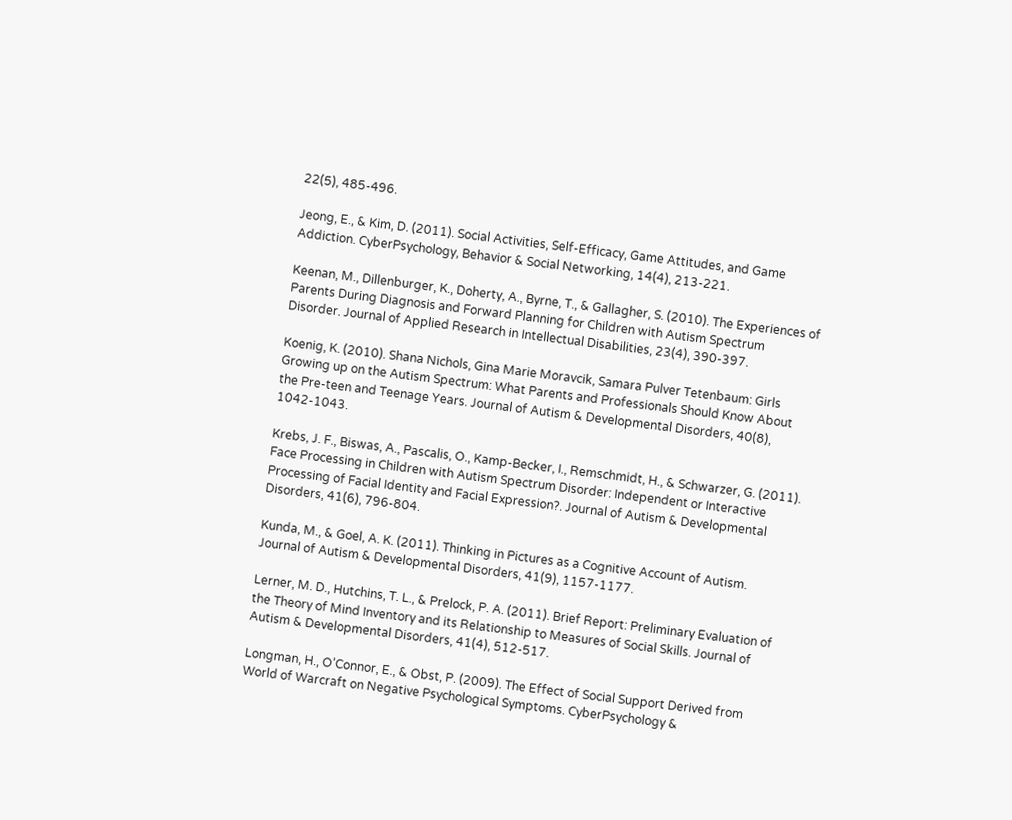22(5), 485-496.

Jeong, E., & Kim, D. (2011). Social Activities, Self-Efficacy, Game Attitudes, and Game Addiction. CyberPsychology, Behavior & Social Networking, 14(4), 213-221.

Keenan, M., Dillenburger, K., Doherty, A., Byrne, T., & Gallagher, S. (2010). The Experiences of Parents During Diagnosis and Forward Planning for Children with Autism Spectrum Disorder. Journal of Applied Research in Intellectual Disabilities, 23(4), 390-397.

Koenig, K. (2010). Shana Nichols, Gina Marie Moravcik, Samara Pulver Tetenbaum: Girls Growing up on the Autism Spectrum: What Parents and Professionals Should Know About the Pre-teen and Teenage Years. Journal of Autism & Developmental Disorders, 40(8), 1042-1043.

Krebs, J. F., Biswas, A., Pascalis, O., Kamp-Becker, I., Remschmidt, H., & Schwarzer, G. (2011). Face Processing in Children with Autism Spectrum Disorder: Independent or Interactive Processing of Facial Identity and Facial Expression?. Journal of Autism & Developmental Disorders, 41(6), 796-804.

Kunda, M., & Goel, A. K. (2011). Thinking in Pictures as a Cognitive Account of Autism. Journal of Autism & Developmental Disorders, 41(9), 1157-1177.

Lerner, M. D., Hutchins, T. L., & Prelock, P. A. (2011). Brief Report: Preliminary Evaluation of the Theory of Mind Inventory and its Relationship to Measures of Social Skills. Journal of Autism & Developmental Disorders, 41(4), 512-517.

Longman, H., O’Connor, E., & Obst, P. (2009). The Effect of Social Support Derived from World of Warcraft on Negative Psychological Symptoms. CyberPsychology &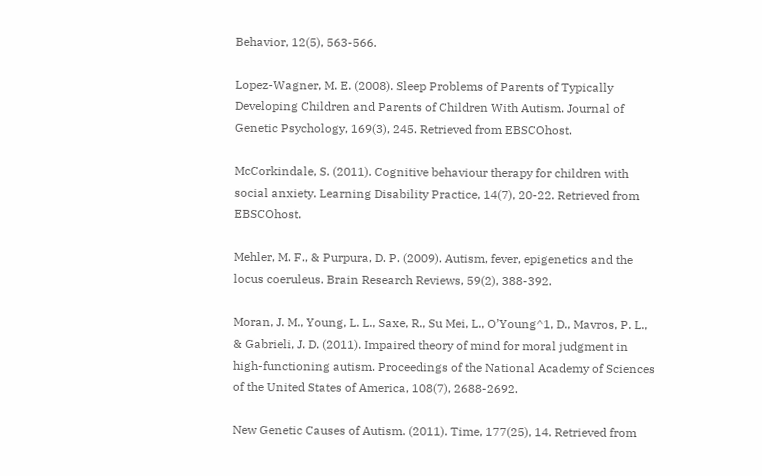Behavior, 12(5), 563-566.

Lopez-Wagner, M. E. (2008). Sleep Problems of Parents of Typically Developing Children and Parents of Children With Autism. Journal of Genetic Psychology, 169(3), 245. Retrieved from EBSCOhost.

McCorkindale, S. (2011). Cognitive behaviour therapy for children with social anxiety. Learning Disability Practice, 14(7), 20-22. Retrieved from EBSCOhost.

Mehler, M. F., & Purpura, D. P. (2009). Autism, fever, epigenetics and the locus coeruleus. Brain Research Reviews, 59(2), 388-392.

Moran, J. M., Young, L. L., Saxe, R., Su Mei, L., O’Young^1, D., Mavros, P. L., & Gabrieli, J. D. (2011). Impaired theory of mind for moral judgment in high-functioning autism. Proceedings of the National Academy of Sciences of the United States of America, 108(7), 2688-2692.

New Genetic Causes of Autism. (2011). Time, 177(25), 14. Retrieved from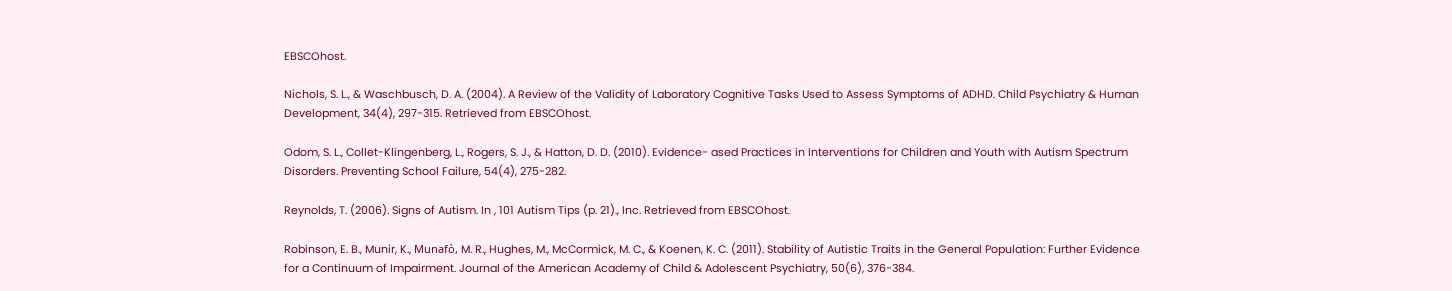EBSCOhost.

Nichols, S. L., & Waschbusch, D. A. (2004). A Review of the Validity of Laboratory Cognitive Tasks Used to Assess Symptoms of ADHD. Child Psychiatry & Human Development, 34(4), 297-315. Retrieved from EBSCOhost.

Odom, S. L., Collet-Klingenberg, L., Rogers, S. J., & Hatton, D. D. (2010). Evidence- ased Practices in Interventions for Children and Youth with Autism Spectrum Disorders. Preventing School Failure, 54(4), 275-282.

Reynolds, T. (2006). Signs of Autism. In , 101 Autism Tips (p. 21)., Inc. Retrieved from EBSCOhost.

Robinson, E. B., Munir, K., Munafò, M. R., Hughes, M., McCormick, M. C., & Koenen, K. C. (2011). Stability of Autistic Traits in the General Population: Further Evidence for a Continuum of Impairment. Journal of the American Academy of Child & Adolescent Psychiatry, 50(6), 376-384.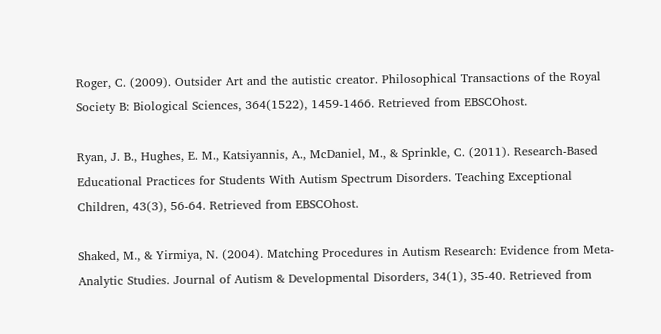Roger, C. (2009). Outsider Art and the autistic creator. Philosophical Transactions of the Royal Society B: Biological Sciences, 364(1522), 1459-1466. Retrieved from EBSCOhost.

Ryan, J. B., Hughes, E. M., Katsiyannis, A., McDaniel, M., & Sprinkle, C. (2011). Research-Based Educational Practices for Students With Autism Spectrum Disorders. Teaching Exceptional Children, 43(3), 56-64. Retrieved from EBSCOhost.

Shaked, M., & Yirmiya, N. (2004). Matching Procedures in Autism Research: Evidence from Meta-Analytic Studies. Journal of Autism & Developmental Disorders, 34(1), 35-40. Retrieved from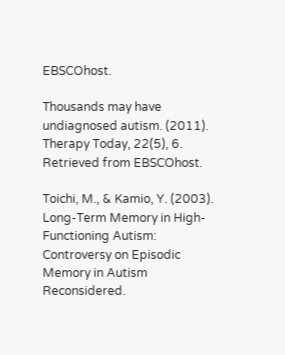EBSCOhost.

Thousands may have undiagnosed autism. (2011). Therapy Today, 22(5), 6. Retrieved from EBSCOhost.

Toichi, M., & Kamio, Y. (2003). Long-Term Memory in High-Functioning Autism: Controversy on Episodic Memory in Autism Reconsidered.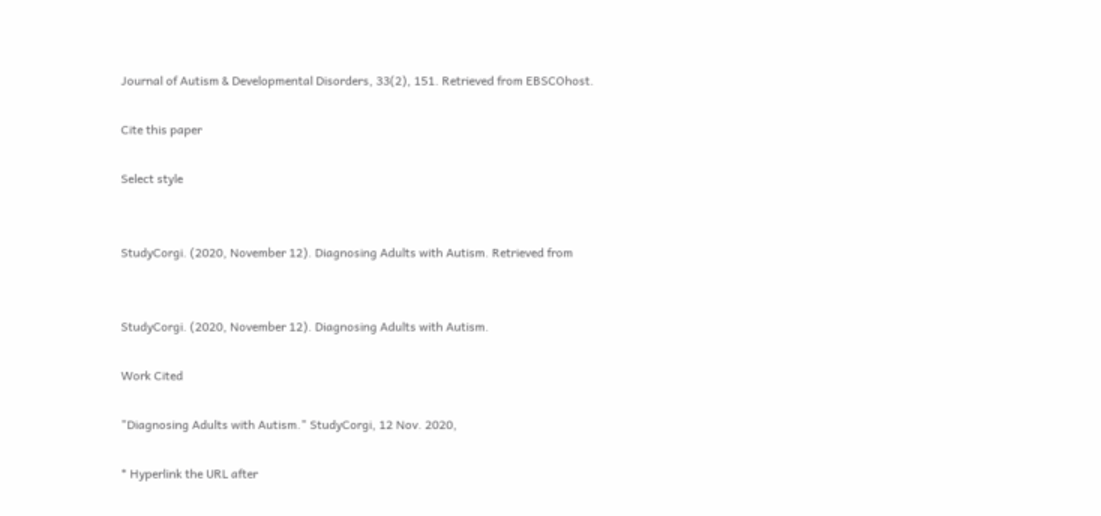Journal of Autism & Developmental Disorders, 33(2), 151. Retrieved from EBSCOhost.

Cite this paper

Select style


StudyCorgi. (2020, November 12). Diagnosing Adults with Autism. Retrieved from


StudyCorgi. (2020, November 12). Diagnosing Adults with Autism.

Work Cited

"Diagnosing Adults with Autism." StudyCorgi, 12 Nov. 2020,

* Hyperlink the URL after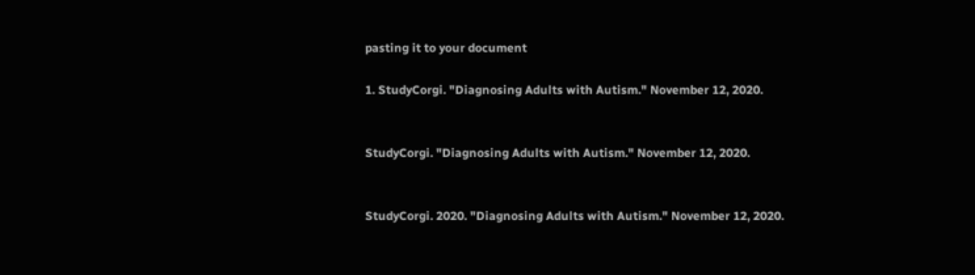pasting it to your document

1. StudyCorgi. "Diagnosing Adults with Autism." November 12, 2020.


StudyCorgi. "Diagnosing Adults with Autism." November 12, 2020.


StudyCorgi. 2020. "Diagnosing Adults with Autism." November 12, 2020.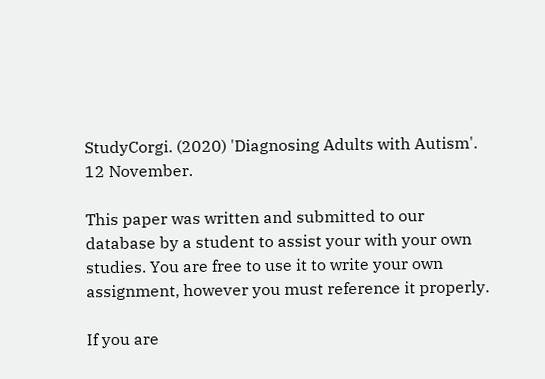StudyCorgi. (2020) 'Diagnosing Adults with Autism'. 12 November.

This paper was written and submitted to our database by a student to assist your with your own studies. You are free to use it to write your own assignment, however you must reference it properly.

If you are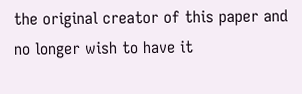the original creator of this paper and no longer wish to have it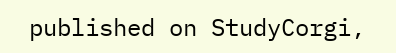published on StudyCorgi,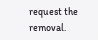request the removal.